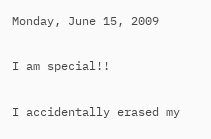Monday, June 15, 2009

I am special!!

I accidentally erased my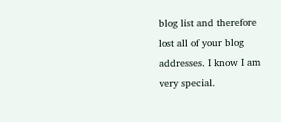blog list and therefore lost all of your blog addresses. I know I am very special.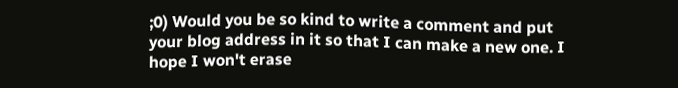;0) Would you be so kind to write a comment and put your blog address in it so that I can make a new one. I hope I won't erase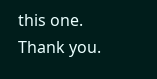this one. Thank you.